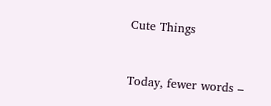Cute Things


Today, fewer words –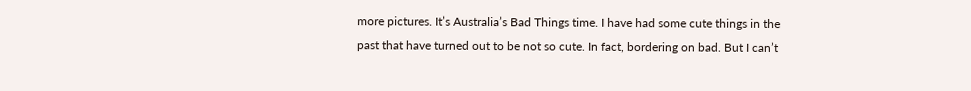more pictures. It’s Australia’s Bad Things time. I have had some cute things in the past that have turned out to be not so cute. In fact, bordering on bad. But I can’t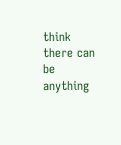think there can be anything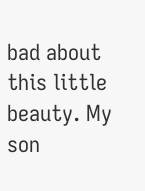bad about this little beauty. My son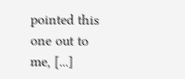pointed this one out to me, [...]